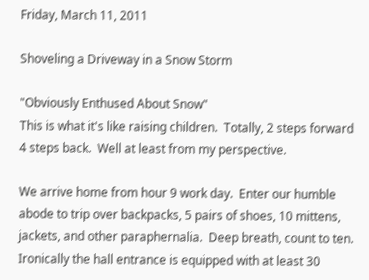Friday, March 11, 2011

Shoveling a Driveway in a Snow Storm

"Obviously Enthused About Snow"
This is what it's like raising children.  Totally, 2 steps forward 4 steps back.  Well at least from my perspective.

We arrive home from hour 9 work day.  Enter our humble abode to trip over backpacks, 5 pairs of shoes, 10 mittens, jackets, and other paraphernalia.  Deep breath, count to ten.  Ironically the hall entrance is equipped with at least 30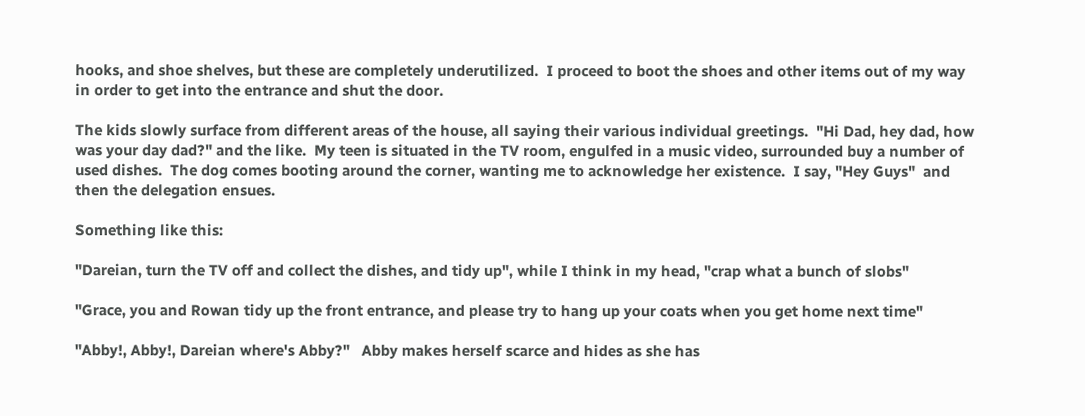hooks, and shoe shelves, but these are completely underutilized.  I proceed to boot the shoes and other items out of my way in order to get into the entrance and shut the door.

The kids slowly surface from different areas of the house, all saying their various individual greetings.  "Hi Dad, hey dad, how was your day dad?" and the like.  My teen is situated in the TV room, engulfed in a music video, surrounded buy a number of used dishes.  The dog comes booting around the corner, wanting me to acknowledge her existence.  I say, "Hey Guys"  and then the delegation ensues.

Something like this:

"Dareian, turn the TV off and collect the dishes, and tidy up", while I think in my head, "crap what a bunch of slobs"

"Grace, you and Rowan tidy up the front entrance, and please try to hang up your coats when you get home next time"

"Abby!, Abby!, Dareian where's Abby?"   Abby makes herself scarce and hides as she has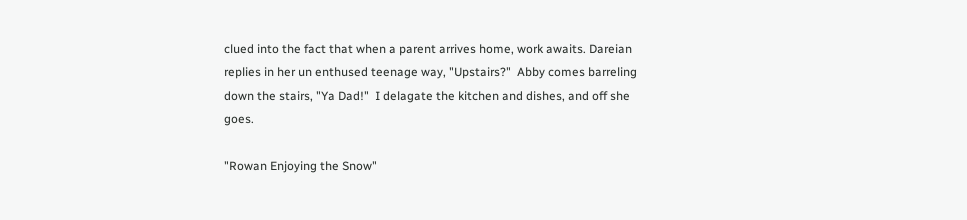clued into the fact that when a parent arrives home, work awaits. Dareian replies in her un enthused teenage way, "Upstairs?"  Abby comes barreling down the stairs, "Ya Dad!"  I delagate the kitchen and dishes, and off she goes.

"Rowan Enjoying the Snow"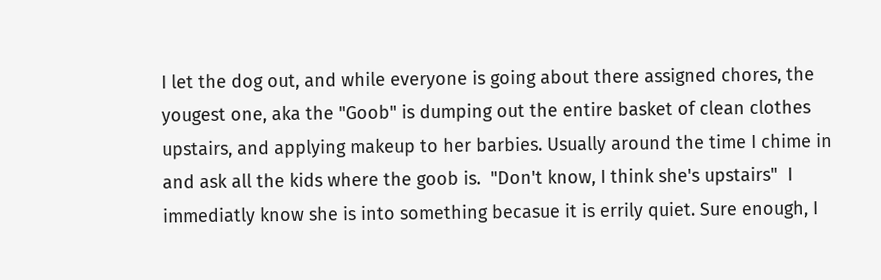I let the dog out, and while everyone is going about there assigned chores, the yougest one, aka the "Goob" is dumping out the entire basket of clean clothes upstairs, and applying makeup to her barbies. Usually around the time I chime in and ask all the kids where the goob is.  "Don't know, I think she's upstairs"  I immediatly know she is into something becasue it is errily quiet. Sure enough, I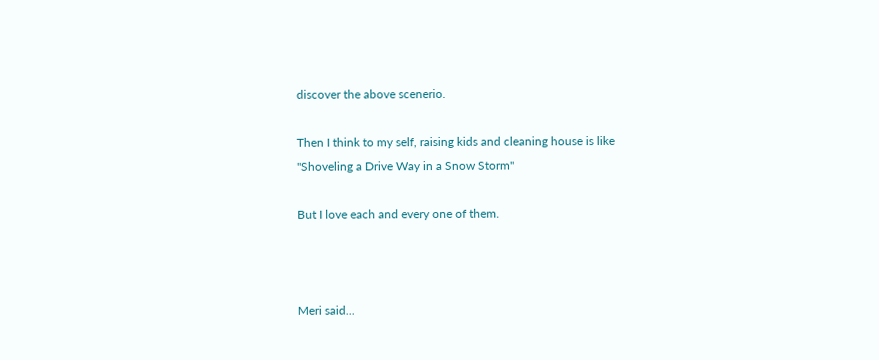discover the above scenerio.

Then I think to my self, raising kids and cleaning house is like "Shoveling a Drive Way in a Snow Storm"

But I love each and every one of them.



Meri said...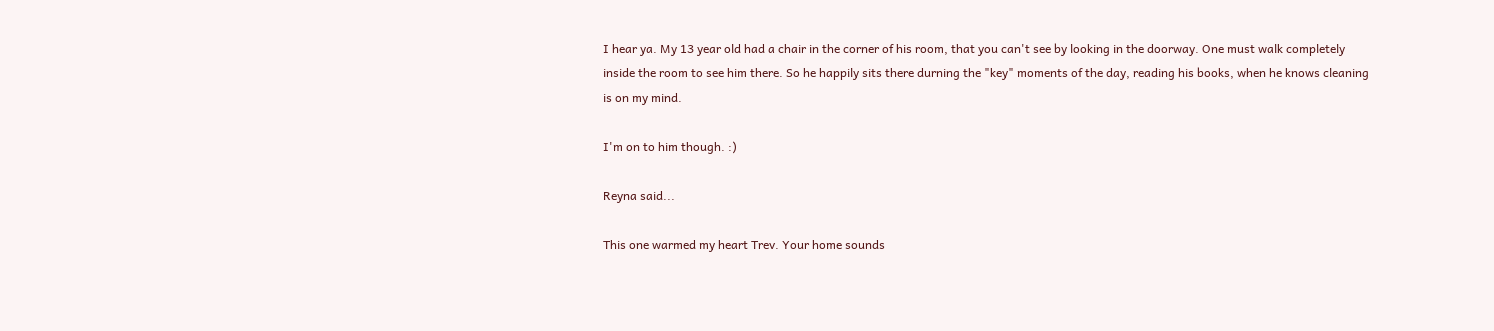I hear ya. My 13 year old had a chair in the corner of his room, that you can't see by looking in the doorway. One must walk completely inside the room to see him there. So he happily sits there durning the "key" moments of the day, reading his books, when he knows cleaning is on my mind.

I'm on to him though. :)

Reyna said...

This one warmed my heart Trev. Your home sounds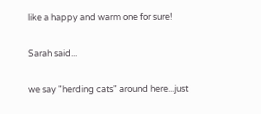like a happy and warm one for sure!

Sarah said...

we say "herding cats" around here...just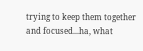trying to keep them together and focused...ha, what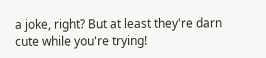a joke, right? But at least they're darn cute while you're trying!